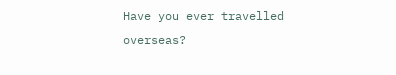Have you ever travelled overseas?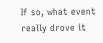If so, what event really drove it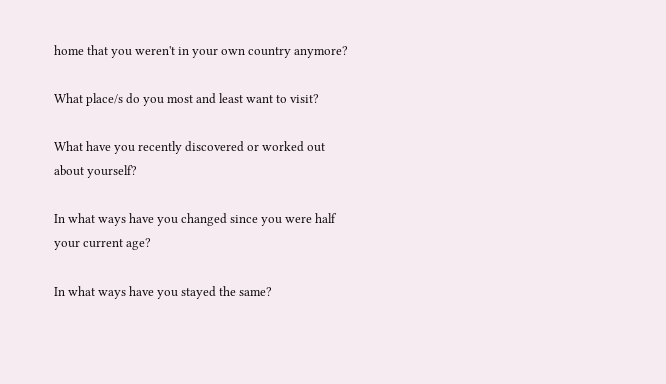home that you weren't in your own country anymore?

What place/s do you most and least want to visit?

What have you recently discovered or worked out about yourself?

In what ways have you changed since you were half your current age?

In what ways have you stayed the same?